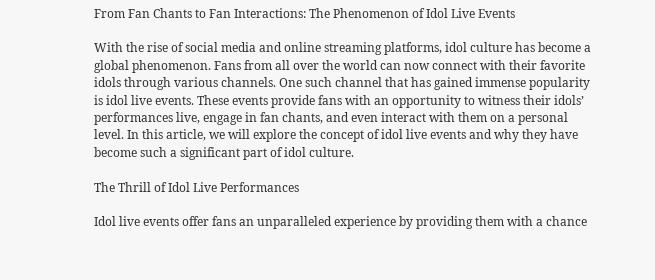From Fan Chants to Fan Interactions: The Phenomenon of Idol Live Events

With the rise of social media and online streaming platforms, idol culture has become a global phenomenon. Fans from all over the world can now connect with their favorite idols through various channels. One such channel that has gained immense popularity is idol live events. These events provide fans with an opportunity to witness their idols’ performances live, engage in fan chants, and even interact with them on a personal level. In this article, we will explore the concept of idol live events and why they have become such a significant part of idol culture.

The Thrill of Idol Live Performances

Idol live events offer fans an unparalleled experience by providing them with a chance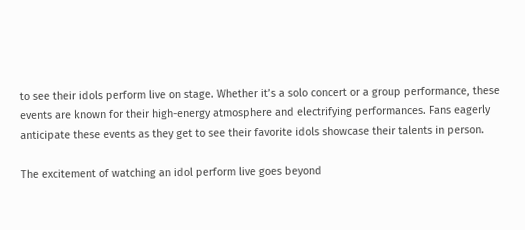to see their idols perform live on stage. Whether it’s a solo concert or a group performance, these events are known for their high-energy atmosphere and electrifying performances. Fans eagerly anticipate these events as they get to see their favorite idols showcase their talents in person.

The excitement of watching an idol perform live goes beyond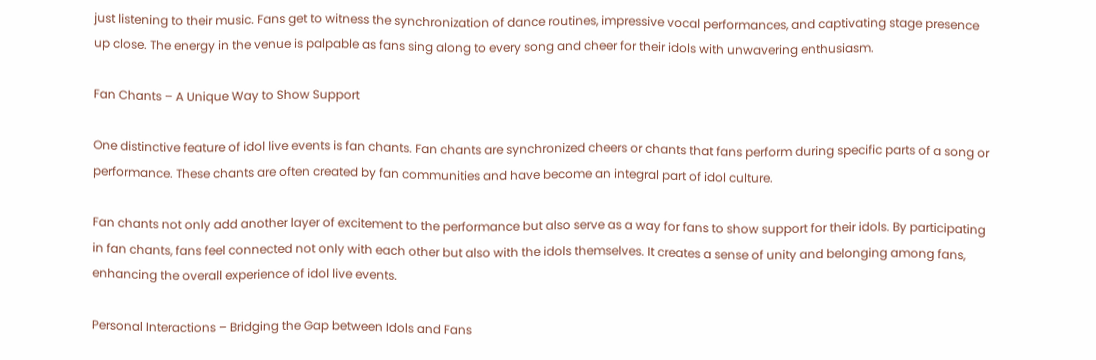just listening to their music. Fans get to witness the synchronization of dance routines, impressive vocal performances, and captivating stage presence up close. The energy in the venue is palpable as fans sing along to every song and cheer for their idols with unwavering enthusiasm.

Fan Chants – A Unique Way to Show Support

One distinctive feature of idol live events is fan chants. Fan chants are synchronized cheers or chants that fans perform during specific parts of a song or performance. These chants are often created by fan communities and have become an integral part of idol culture.

Fan chants not only add another layer of excitement to the performance but also serve as a way for fans to show support for their idols. By participating in fan chants, fans feel connected not only with each other but also with the idols themselves. It creates a sense of unity and belonging among fans, enhancing the overall experience of idol live events.

Personal Interactions – Bridging the Gap between Idols and Fans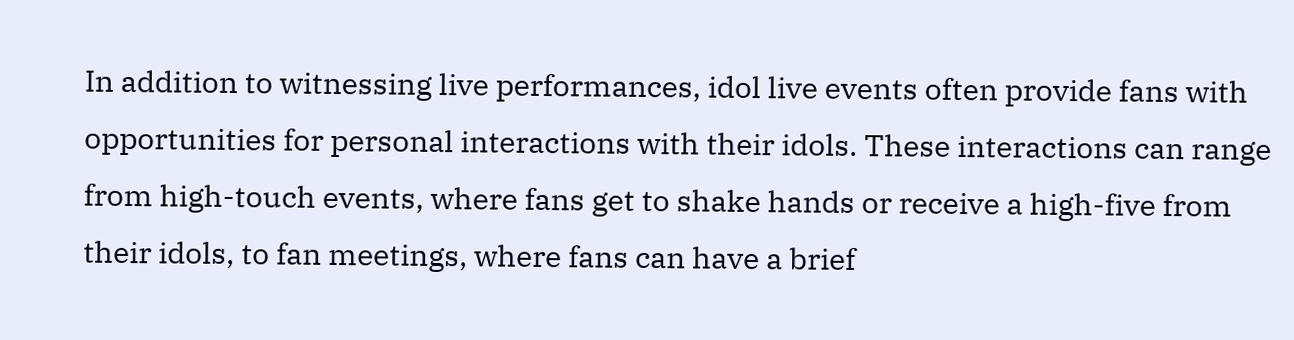In addition to witnessing live performances, idol live events often provide fans with opportunities for personal interactions with their idols. These interactions can range from high-touch events, where fans get to shake hands or receive a high-five from their idols, to fan meetings, where fans can have a brief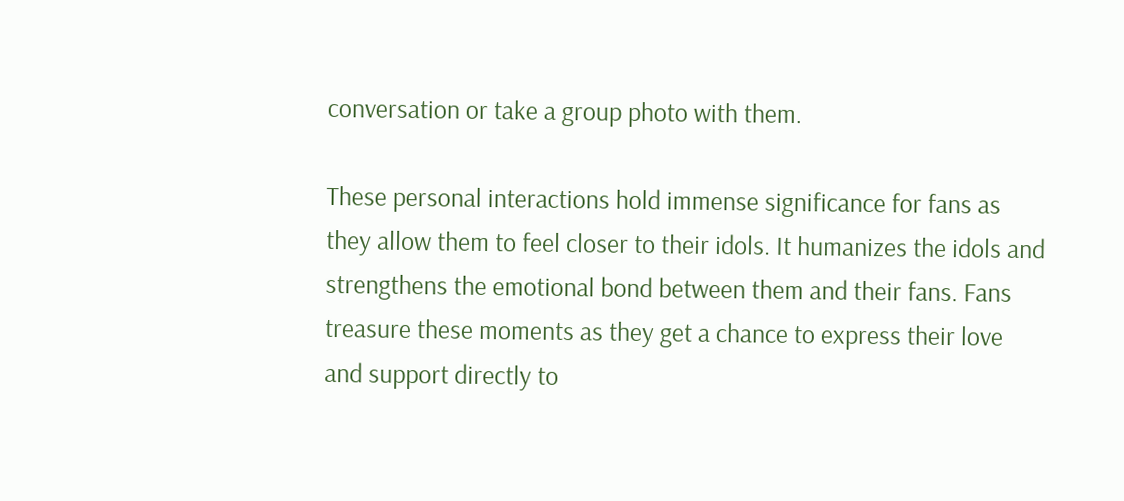conversation or take a group photo with them.

These personal interactions hold immense significance for fans as they allow them to feel closer to their idols. It humanizes the idols and strengthens the emotional bond between them and their fans. Fans treasure these moments as they get a chance to express their love and support directly to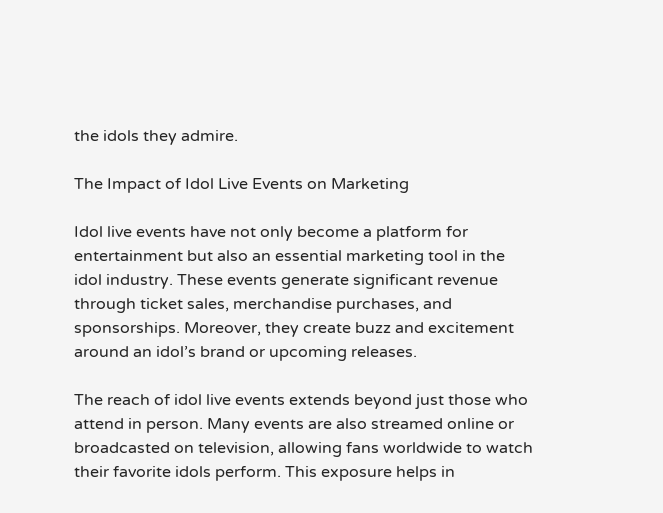the idols they admire.

The Impact of Idol Live Events on Marketing

Idol live events have not only become a platform for entertainment but also an essential marketing tool in the idol industry. These events generate significant revenue through ticket sales, merchandise purchases, and sponsorships. Moreover, they create buzz and excitement around an idol’s brand or upcoming releases.

The reach of idol live events extends beyond just those who attend in person. Many events are also streamed online or broadcasted on television, allowing fans worldwide to watch their favorite idols perform. This exposure helps in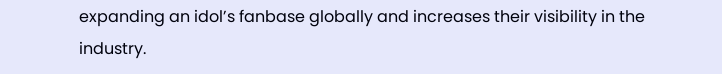expanding an idol’s fanbase globally and increases their visibility in the industry.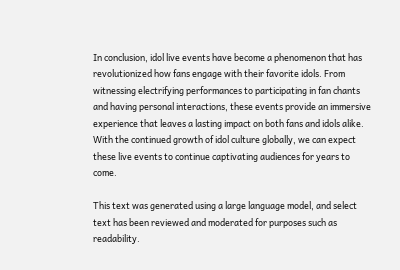In conclusion, idol live events have become a phenomenon that has revolutionized how fans engage with their favorite idols. From witnessing electrifying performances to participating in fan chants and having personal interactions, these events provide an immersive experience that leaves a lasting impact on both fans and idols alike. With the continued growth of idol culture globally, we can expect these live events to continue captivating audiences for years to come.

This text was generated using a large language model, and select text has been reviewed and moderated for purposes such as readability.